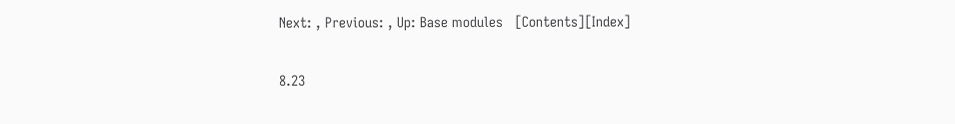Next: , Previous: , Up: Base modules   [Contents][Index]

8.23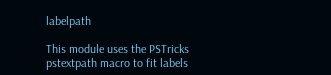labelpath

This module uses the PSTricks pstextpath macro to fit labels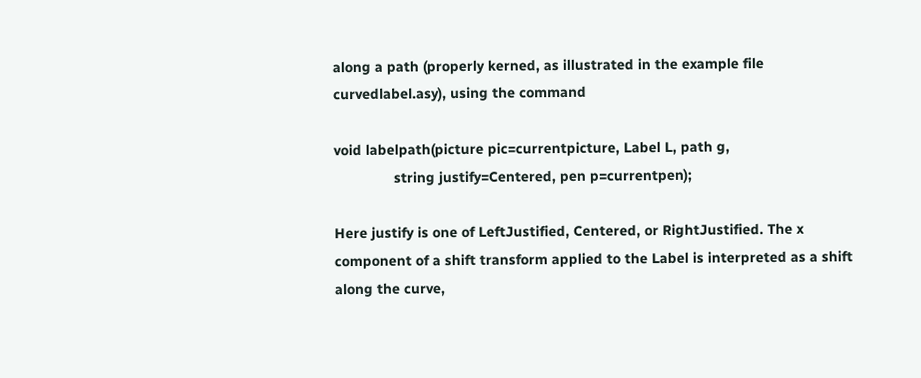along a path (properly kerned, as illustrated in the example file curvedlabel.asy), using the command

void labelpath(picture pic=currentpicture, Label L, path g,
               string justify=Centered, pen p=currentpen);

Here justify is one of LeftJustified, Centered, or RightJustified. The x component of a shift transform applied to the Label is interpreted as a shift along the curve,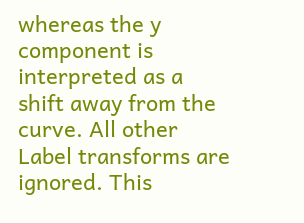whereas the y component is interpreted as a shift away from the curve. All other Label transforms are ignored. This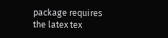package requires the latex tex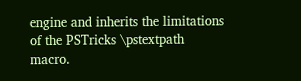engine and inherits the limitations of the PSTricks \pstextpath macro.